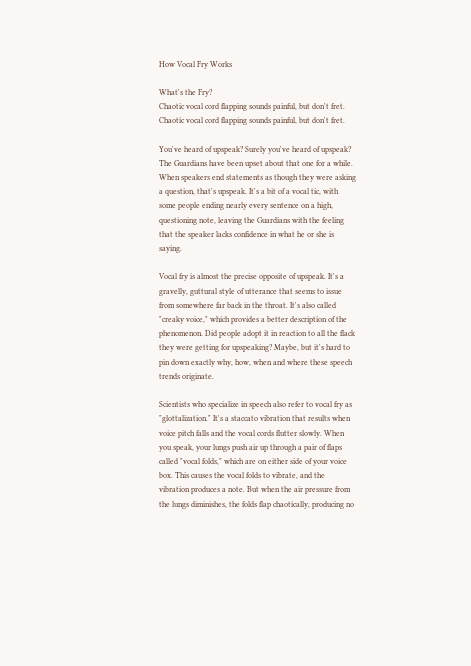How Vocal Fry Works

What's the Fry?
Chaotic vocal cord flapping sounds painful, but don't fret.
Chaotic vocal cord flapping sounds painful, but don't fret.

You've heard of upspeak? Surely you've heard of upspeak? The Guardians have been upset about that one for a while. When speakers end statements as though they were asking a question, that's upspeak. It's a bit of a vocal tic, with some people ending nearly every sentence on a high, questioning note, leaving the Guardians with the feeling that the speaker lacks confidence in what he or she is saying.

Vocal fry is almost the precise opposite of upspeak. It's a gravelly, guttural style of utterance that seems to issue from somewhere far back in the throat. It's also called "creaky voice," which provides a better description of the phenomenon. Did people adopt it in reaction to all the flack they were getting for upspeaking? Maybe, but it's hard to pin down exactly why, how, when and where these speech trends originate.

Scientists who specialize in speech also refer to vocal fry as "glottalization." It's a staccato vibration that results when voice pitch falls and the vocal cords flutter slowly. When you speak, your lungs push air up through a pair of flaps called "vocal folds," which are on either side of your voice box. This causes the vocal folds to vibrate, and the vibration produces a note. But when the air pressure from the lungs diminishes, the folds flap chaotically, producing no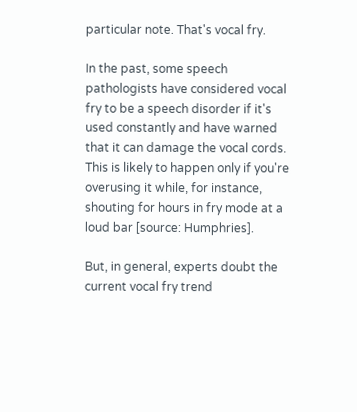particular note. That's vocal fry.

In the past, some speech pathologists have considered vocal fry to be a speech disorder if it's used constantly and have warned that it can damage the vocal cords. This is likely to happen only if you're overusing it while, for instance, shouting for hours in fry mode at a loud bar [source: Humphries].

But, in general, experts doubt the current vocal fry trend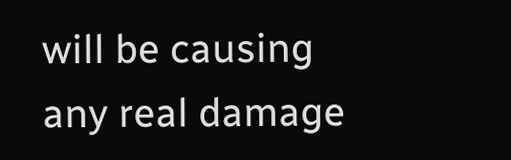will be causing any real damage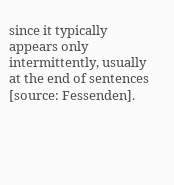since it typically appears only intermittently, usually at the end of sentences [source: Fessenden].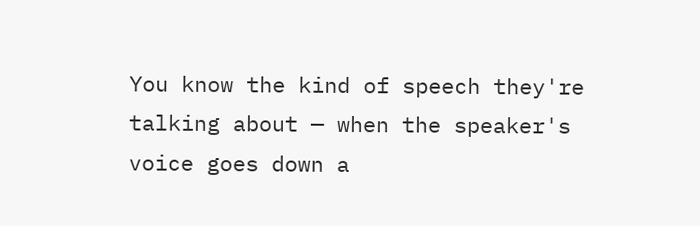You know the kind of speech they're talking about — when the speaker's voice goes down a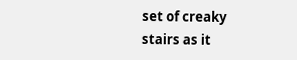set of creaky stairs as it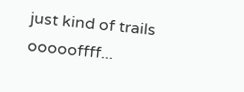just kind of trails oooooffff...